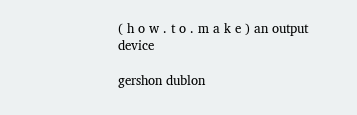( h o w . t o . m a k e ) an output device

gershon dublon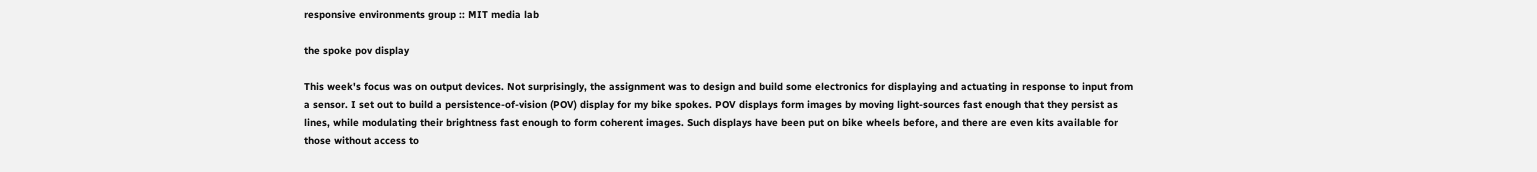responsive environments group :: MIT media lab

the spoke pov display

This week's focus was on output devices. Not surprisingly, the assignment was to design and build some electronics for displaying and actuating in response to input from a sensor. I set out to build a persistence-of-vision (POV) display for my bike spokes. POV displays form images by moving light-sources fast enough that they persist as lines, while modulating their brightness fast enough to form coherent images. Such displays have been put on bike wheels before, and there are even kits available for those without access to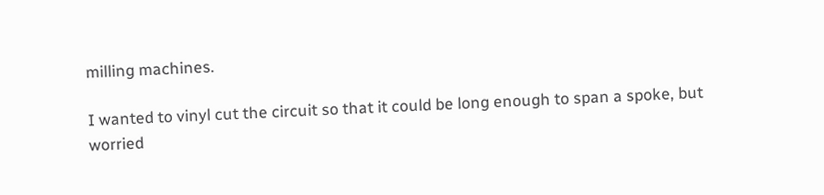milling machines.

I wanted to vinyl cut the circuit so that it could be long enough to span a spoke, but worried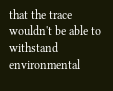that the trace wouldn't be able to withstand environmental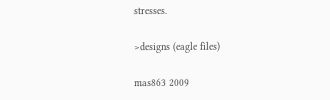stresses.

>designs (eagle files)

mas863 2009